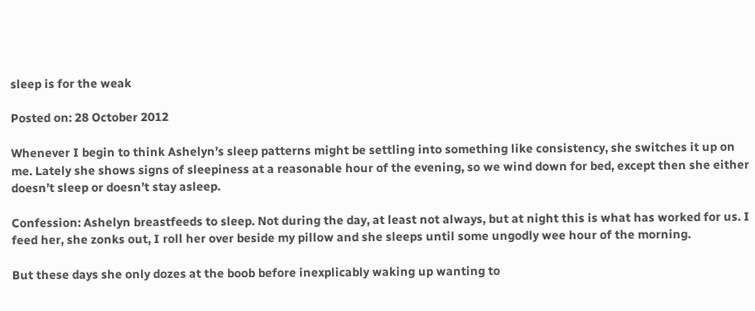sleep is for the weak

Posted on: 28 October 2012

Whenever I begin to think Ashelyn’s sleep patterns might be settling into something like consistency, she switches it up on me. Lately she shows signs of sleepiness at a reasonable hour of the evening, so we wind down for bed, except then she either doesn’t sleep or doesn’t stay asleep.

Confession: Ashelyn breastfeeds to sleep. Not during the day, at least not always, but at night this is what has worked for us. I feed her, she zonks out, I roll her over beside my pillow and she sleeps until some ungodly wee hour of the morning.

But these days she only dozes at the boob before inexplicably waking up wanting to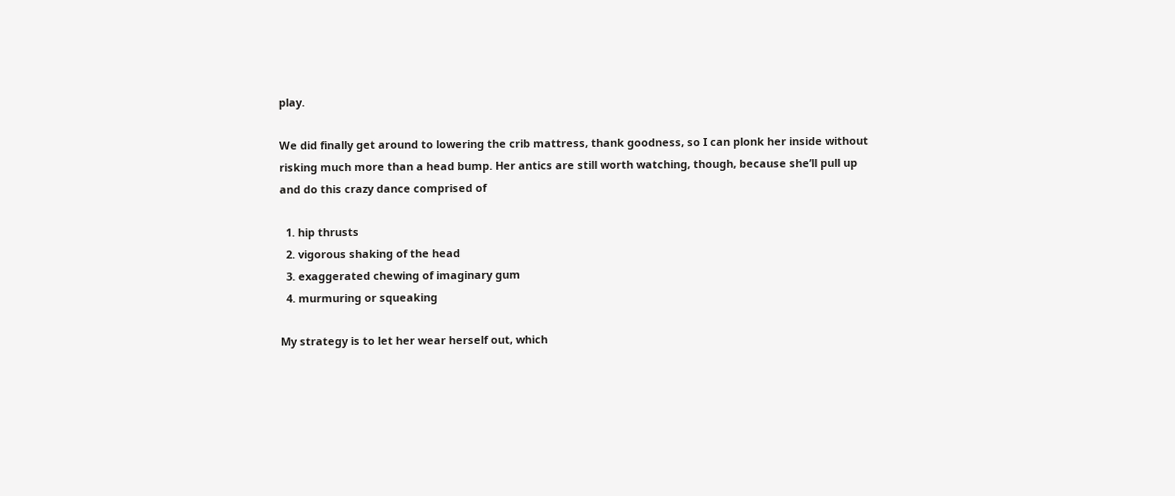play.

We did finally get around to lowering the crib mattress, thank goodness, so I can plonk her inside without risking much more than a head bump. Her antics are still worth watching, though, because she’ll pull up and do this crazy dance comprised of

  1. hip thrusts
  2. vigorous shaking of the head
  3. exaggerated chewing of imaginary gum
  4. murmuring or squeaking

My strategy is to let her wear herself out, which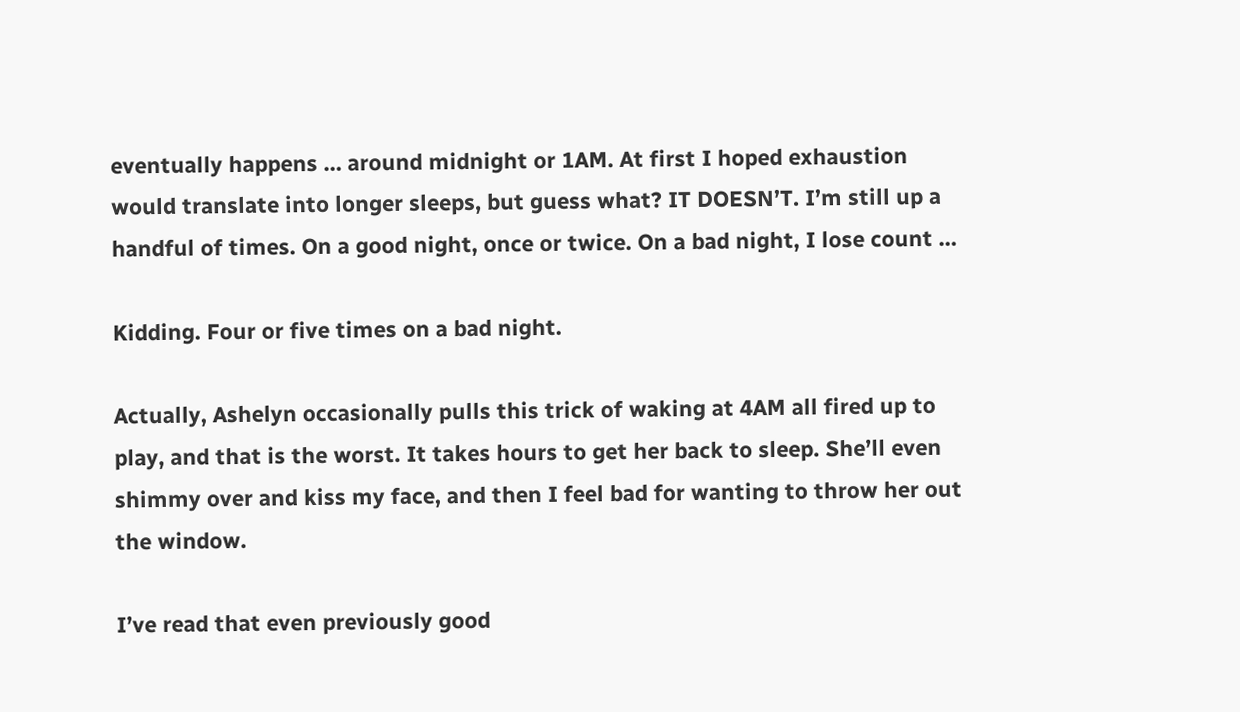eventually happens … around midnight or 1AM. At first I hoped exhaustion would translate into longer sleeps, but guess what? IT DOESN’T. I’m still up a handful of times. On a good night, once or twice. On a bad night, I lose count …

Kidding. Four or five times on a bad night.

Actually, Ashelyn occasionally pulls this trick of waking at 4AM all fired up to play, and that is the worst. It takes hours to get her back to sleep. She’ll even shimmy over and kiss my face, and then I feel bad for wanting to throw her out the window.

I’ve read that even previously good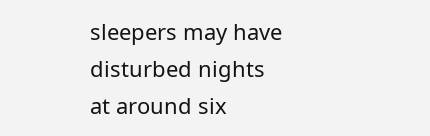sleepers may have disturbed nights at around six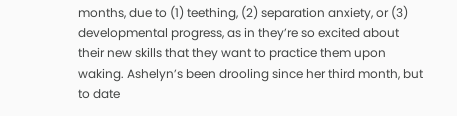months, due to (1) teething, (2) separation anxiety, or (3) developmental progress, as in they’re so excited about their new skills that they want to practice them upon waking. Ashelyn’s been drooling since her third month, but to date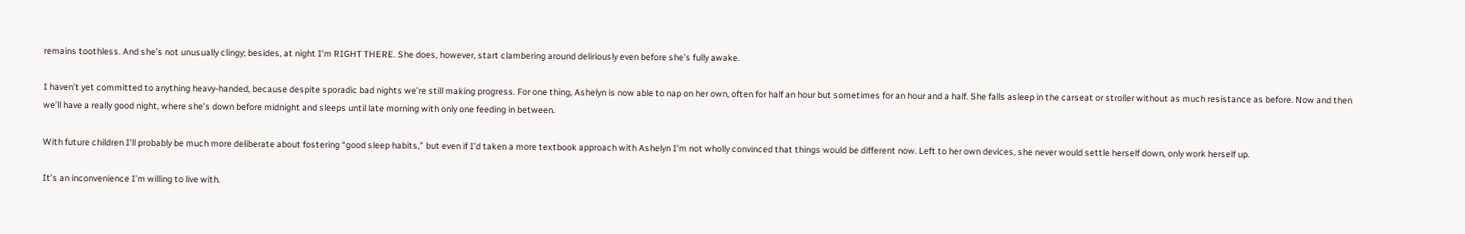remains toothless. And she’s not unusually clingy; besides, at night I’m RIGHT THERE. She does, however, start clambering around deliriously even before she’s fully awake.

I haven’t yet committed to anything heavy-handed, because despite sporadic bad nights we’re still making progress. For one thing, Ashelyn is now able to nap on her own, often for half an hour but sometimes for an hour and a half. She falls asleep in the carseat or stroller without as much resistance as before. Now and then we’ll have a really good night, where she’s down before midnight and sleeps until late morning with only one feeding in between.

With future children I’ll probably be much more deliberate about fostering “good sleep habits,” but even if I’d taken a more textbook approach with Ashelyn I’m not wholly convinced that things would be different now. Left to her own devices, she never would settle herself down, only work herself up.

It’s an inconvenience I’m willing to live with.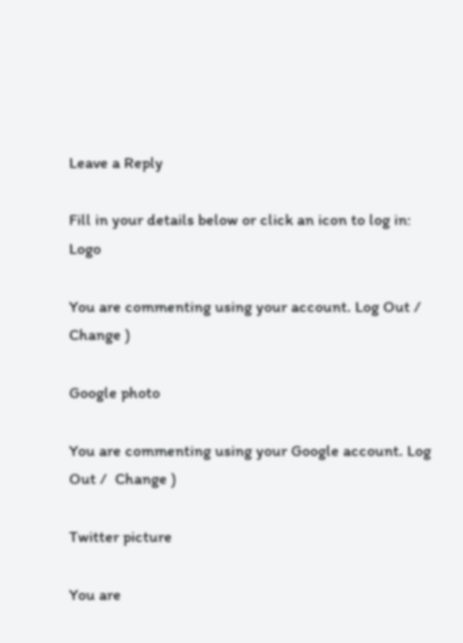Leave a Reply

Fill in your details below or click an icon to log in: Logo

You are commenting using your account. Log Out /  Change )

Google photo

You are commenting using your Google account. Log Out /  Change )

Twitter picture

You are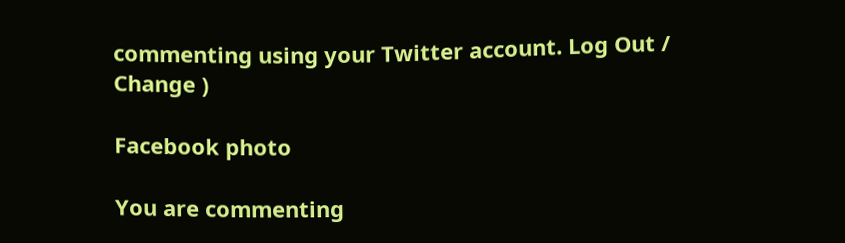commenting using your Twitter account. Log Out /  Change )

Facebook photo

You are commenting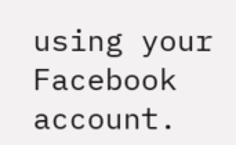using your Facebook account.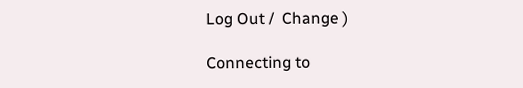Log Out /  Change )

Connecting to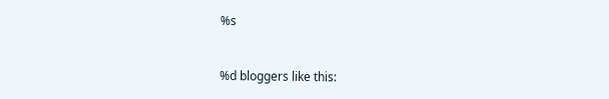%s


%d bloggers like this: